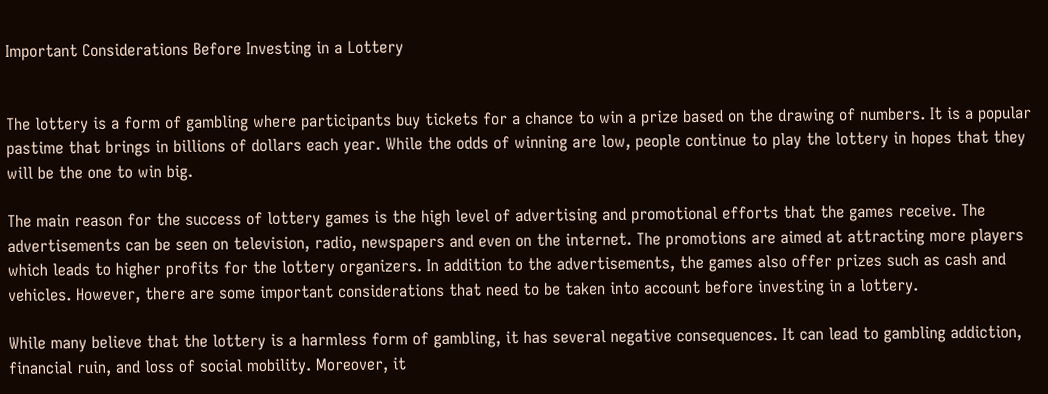Important Considerations Before Investing in a Lottery


The lottery is a form of gambling where participants buy tickets for a chance to win a prize based on the drawing of numbers. It is a popular pastime that brings in billions of dollars each year. While the odds of winning are low, people continue to play the lottery in hopes that they will be the one to win big.

The main reason for the success of lottery games is the high level of advertising and promotional efforts that the games receive. The advertisements can be seen on television, radio, newspapers and even on the internet. The promotions are aimed at attracting more players which leads to higher profits for the lottery organizers. In addition to the advertisements, the games also offer prizes such as cash and vehicles. However, there are some important considerations that need to be taken into account before investing in a lottery.

While many believe that the lottery is a harmless form of gambling, it has several negative consequences. It can lead to gambling addiction, financial ruin, and loss of social mobility. Moreover, it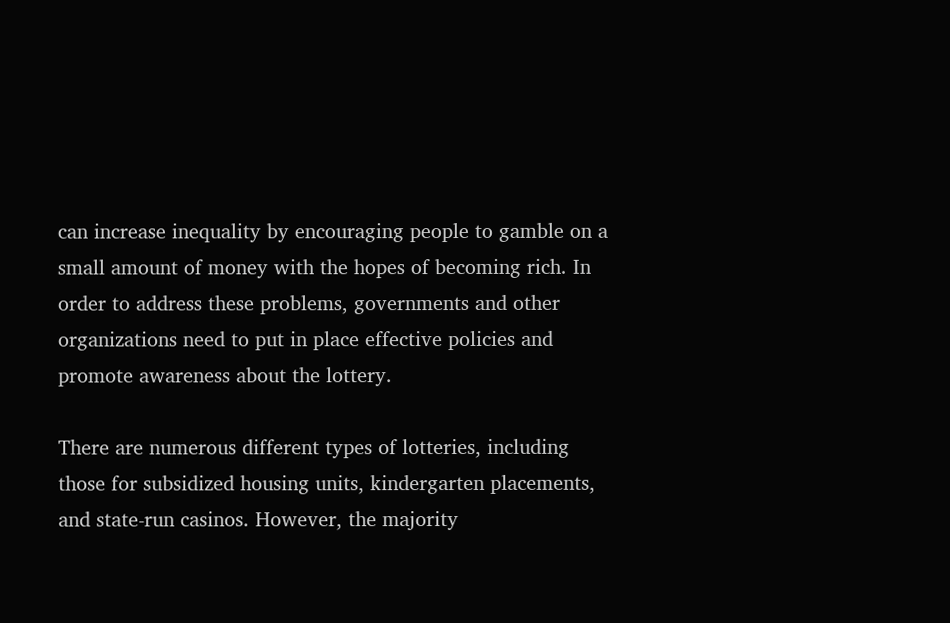can increase inequality by encouraging people to gamble on a small amount of money with the hopes of becoming rich. In order to address these problems, governments and other organizations need to put in place effective policies and promote awareness about the lottery.

There are numerous different types of lotteries, including those for subsidized housing units, kindergarten placements, and state-run casinos. However, the majority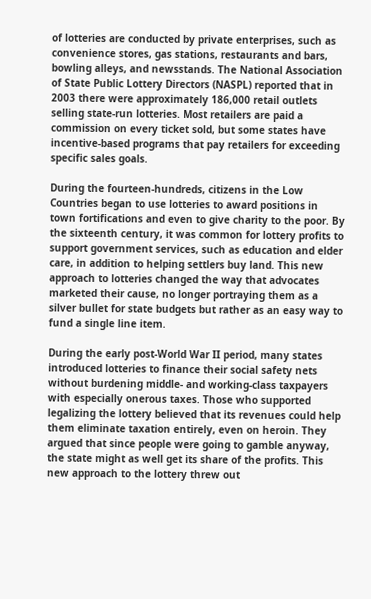of lotteries are conducted by private enterprises, such as convenience stores, gas stations, restaurants and bars, bowling alleys, and newsstands. The National Association of State Public Lottery Directors (NASPL) reported that in 2003 there were approximately 186,000 retail outlets selling state-run lotteries. Most retailers are paid a commission on every ticket sold, but some states have incentive-based programs that pay retailers for exceeding specific sales goals.

During the fourteen-hundreds, citizens in the Low Countries began to use lotteries to award positions in town fortifications and even to give charity to the poor. By the sixteenth century, it was common for lottery profits to support government services, such as education and elder care, in addition to helping settlers buy land. This new approach to lotteries changed the way that advocates marketed their cause, no longer portraying them as a silver bullet for state budgets but rather as an easy way to fund a single line item.

During the early post-World War II period, many states introduced lotteries to finance their social safety nets without burdening middle- and working-class taxpayers with especially onerous taxes. Those who supported legalizing the lottery believed that its revenues could help them eliminate taxation entirely, even on heroin. They argued that since people were going to gamble anyway, the state might as well get its share of the profits. This new approach to the lottery threw out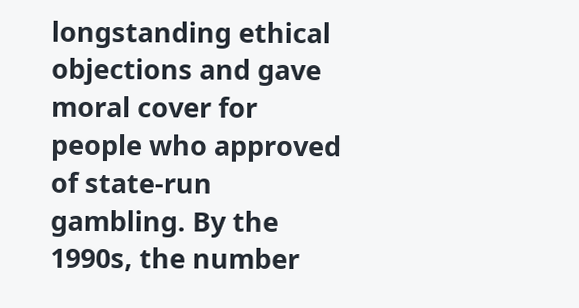longstanding ethical objections and gave moral cover for people who approved of state-run gambling. By the 1990s, the number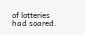of lotteries had soared.